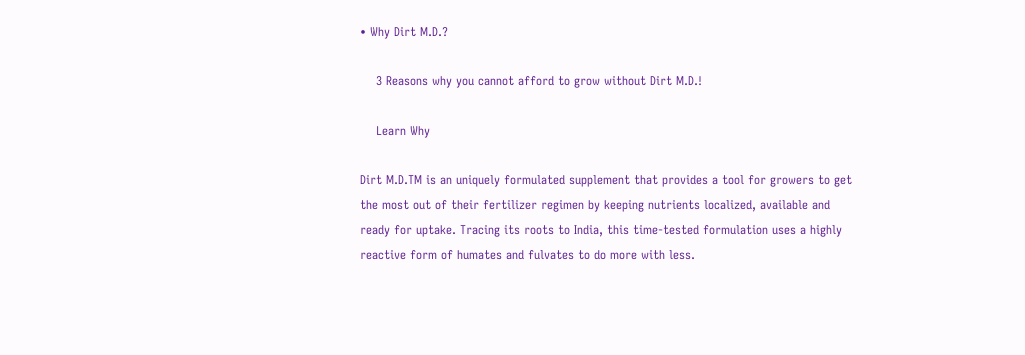• Why Dirt M.D.?

    3 Reasons why you cannot afford to grow without Dirt M.D.!

    Learn Why

Dirt M.D.TM is an uniquely formulated supplement that provides a tool for growers to get the most out of their fertilizer regimen by keeping nutrients localized, available and ready for uptake. Tracing its roots to India, this time-tested formulation uses a highly reactive form of humates and fulvates to do more with less.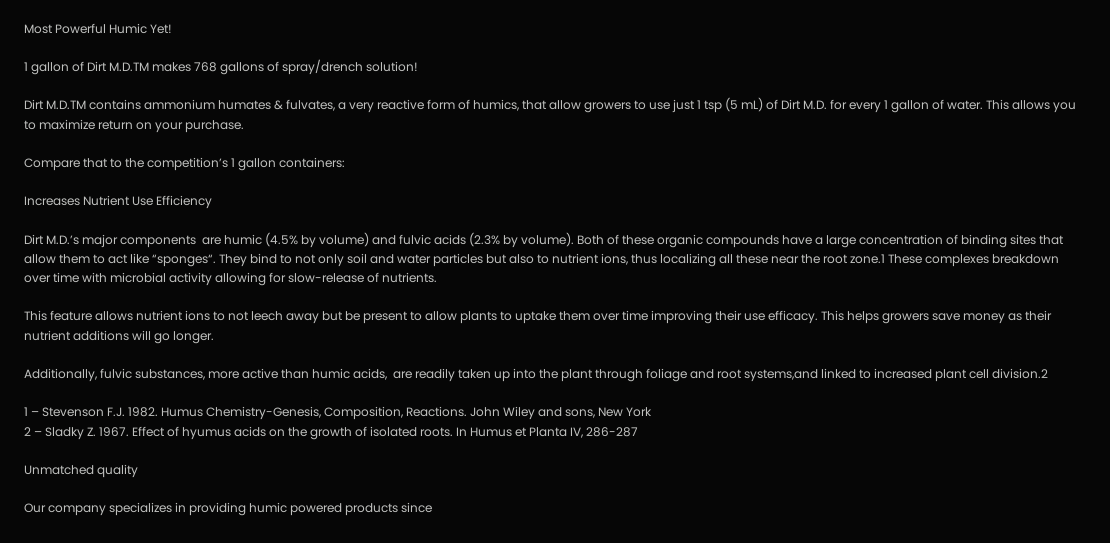Most Powerful Humic Yet!

1 gallon of Dirt M.D.TM makes 768 gallons of spray/drench solution!

Dirt M.D.TM contains ammonium humates & fulvates, a very reactive form of humics, that allow growers to use just 1 tsp (5 mL) of Dirt M.D. for every 1 gallon of water. This allows you to maximize return on your purchase.

Compare that to the competition’s 1 gallon containers:

Increases Nutrient Use Efficiency

Dirt M.D.’s major components  are humic (4.5% by volume) and fulvic acids (2.3% by volume). Both of these organic compounds have a large concentration of binding sites that allow them to act like “sponges“. They bind to not only soil and water particles but also to nutrient ions, thus localizing all these near the root zone.1 These complexes breakdown over time with microbial activity allowing for slow-release of nutrients.

This feature allows nutrient ions to not leech away but be present to allow plants to uptake them over time improving their use efficacy. This helps growers save money as their nutrient additions will go longer.

Additionally, fulvic substances, more active than humic acids,  are readily taken up into the plant through foliage and root systems,and linked to increased plant cell division.2

1 – Stevenson F.J. 1982. Humus Chemistry-Genesis, Composition, Reactions. John Wiley and sons, New York
2 – Sladky Z. 1967. Effect of hyumus acids on the growth of isolated roots. In Humus et Planta IV, 286-287

Unmatched quality

Our company specializes in providing humic powered products since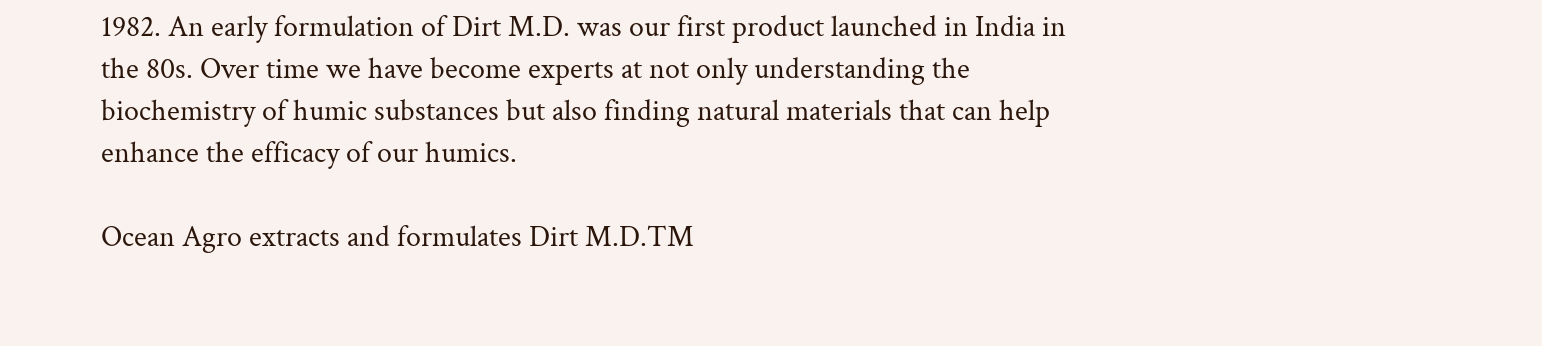1982. An early formulation of Dirt M.D. was our first product launched in India in the 80s. Over time we have become experts at not only understanding the biochemistry of humic substances but also finding natural materials that can help enhance the efficacy of our humics.

Ocean Agro extracts and formulates Dirt M.D.TM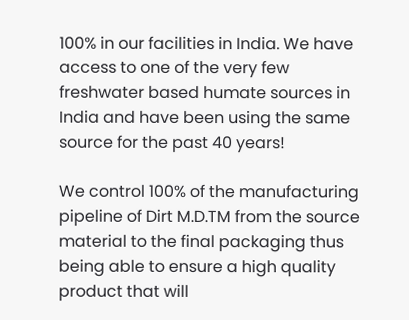100% in our facilities in India. We have access to one of the very few freshwater based humate sources in India and have been using the same source for the past 40 years!

We control 100% of the manufacturing pipeline of Dirt M.D.TM from the source material to the final packaging thus being able to ensure a high quality product that will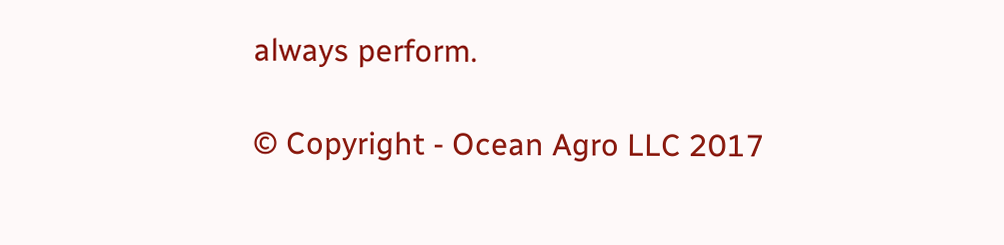always perform.

© Copyright - Ocean Agro LLC 2017